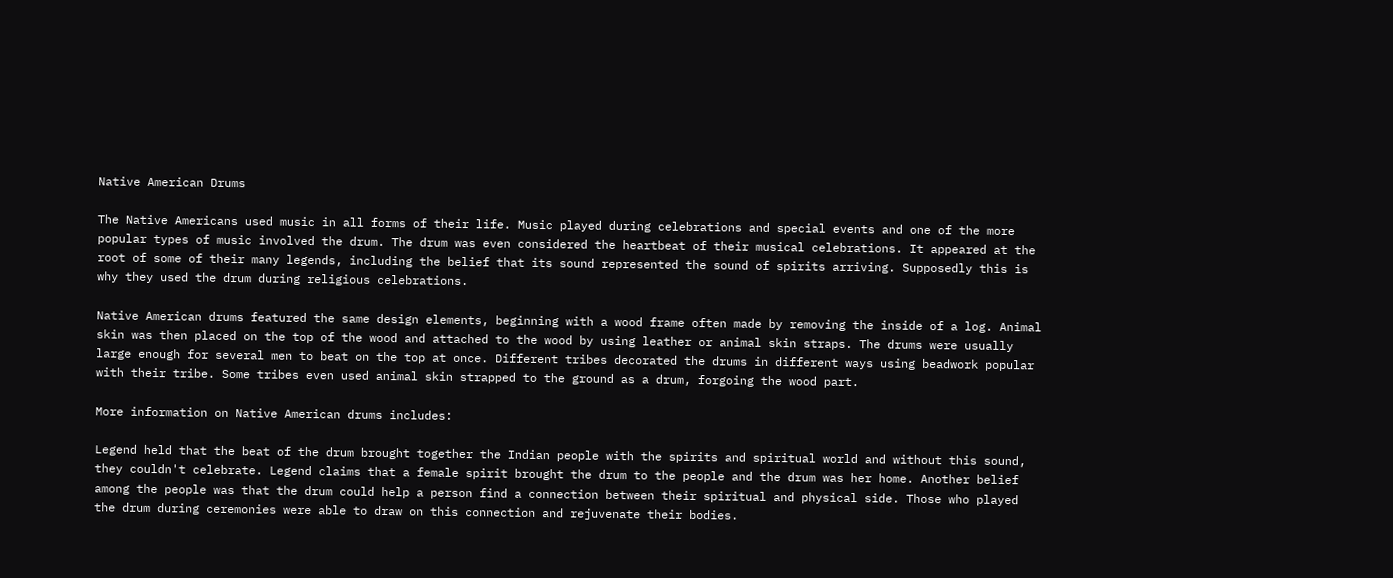Native American Drums

The Native Americans used music in all forms of their life. Music played during celebrations and special events and one of the more popular types of music involved the drum. The drum was even considered the heartbeat of their musical celebrations. It appeared at the root of some of their many legends, including the belief that its sound represented the sound of spirits arriving. Supposedly this is why they used the drum during religious celebrations.

Native American drums featured the same design elements, beginning with a wood frame often made by removing the inside of a log. Animal skin was then placed on the top of the wood and attached to the wood by using leather or animal skin straps. The drums were usually large enough for several men to beat on the top at once. Different tribes decorated the drums in different ways using beadwork popular with their tribe. Some tribes even used animal skin strapped to the ground as a drum, forgoing the wood part.

More information on Native American drums includes:

Legend held that the beat of the drum brought together the Indian people with the spirits and spiritual world and without this sound, they couldn't celebrate. Legend claims that a female spirit brought the drum to the people and the drum was her home. Another belief among the people was that the drum could help a person find a connection between their spiritual and physical side. Those who played the drum during ceremonies were able to draw on this connection and rejuvenate their bodies.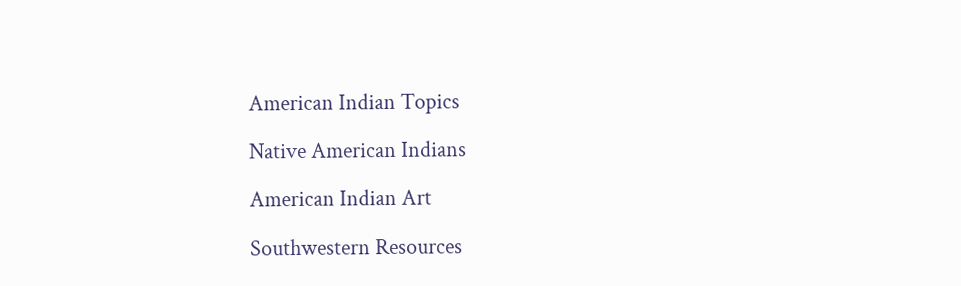American Indian Topics

Native American Indians

American Indian Art

Southwestern Resources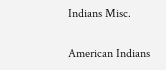Indians Misc.

American Indians